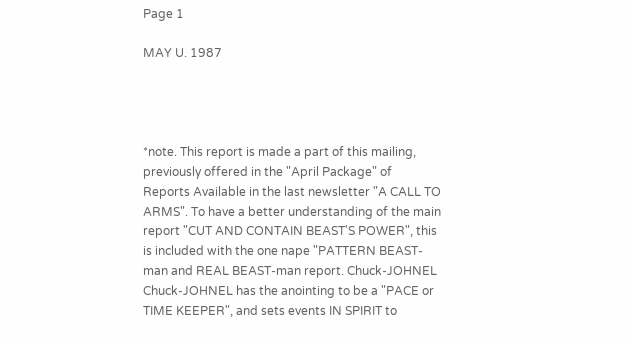Page 1

MAY U. 1987




*note. This report is made a part of this mailing, previously offered in the "April Package" of Reports Available in the last newsletter "A CALL TO ARMS". To have a better understanding of the main report "CUT AND CONTAIN BEAST'S POWER", this is included with the one nape "PATTERN BEAST-man and REAL BEAST-man report. Chuck-JOHNEL Chuck-JOHNEL has the anointing to be a "PACE or TIME KEEPER", and sets events IN SPIRIT to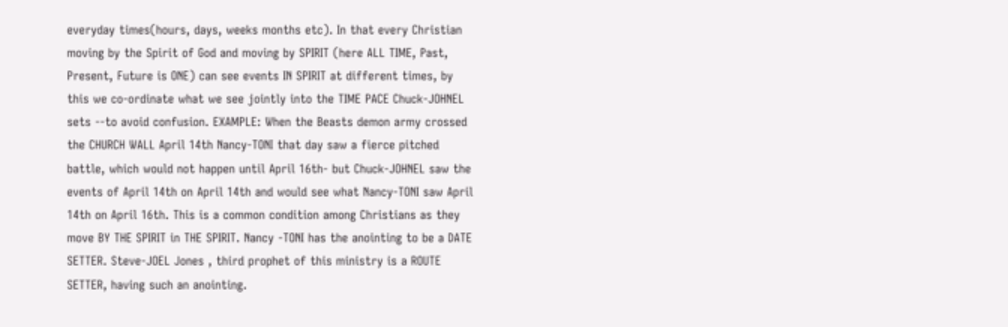everyday times(hours, days, weeks months etc). In that every Christian moving by the Spirit of God and moving by SPIRIT (here ALL TIME, Past, Present, Future is ONE) can see events IN SPIRIT at different times, by this we co-ordinate what we see jointly into the TIME PACE Chuck-JOHNEL sets --to avoid confusion. EXAMPLE: When the Beasts demon army crossed the CHURCH WALL April 14th Nancy-TONI that day saw a fierce pitched battle, which would not happen until April 16th- but Chuck-JOHNEL saw the events of April 14th on April 14th and would see what Nancy-TONI saw April 14th on April 16th. This is a common condition among Christians as they move BY THE SPIRIT in THE SPIRIT. Nancy -TONI has the anointing to be a DATE SETTER. Steve-JOEL Jones , third prophet of this ministry is a ROUTE SETTER, having such an anointing.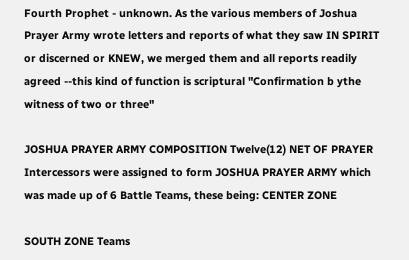Fourth Prophet - unknown. As the various members of Joshua Prayer Army wrote letters and reports of what they saw IN SPIRIT or discerned or KNEW, we merged them and all reports readily agreed --this kind of function is scriptural "Confirmation b ythe witness of two or three"

JOSHUA PRAYER ARMY COMPOSITION Twelve(12) NET OF PRAYER Intercessors were assigned to form JOSHUA PRAYER ARMY which was made up of 6 Battle Teams, these being: CENTER ZONE

SOUTH ZONE Teams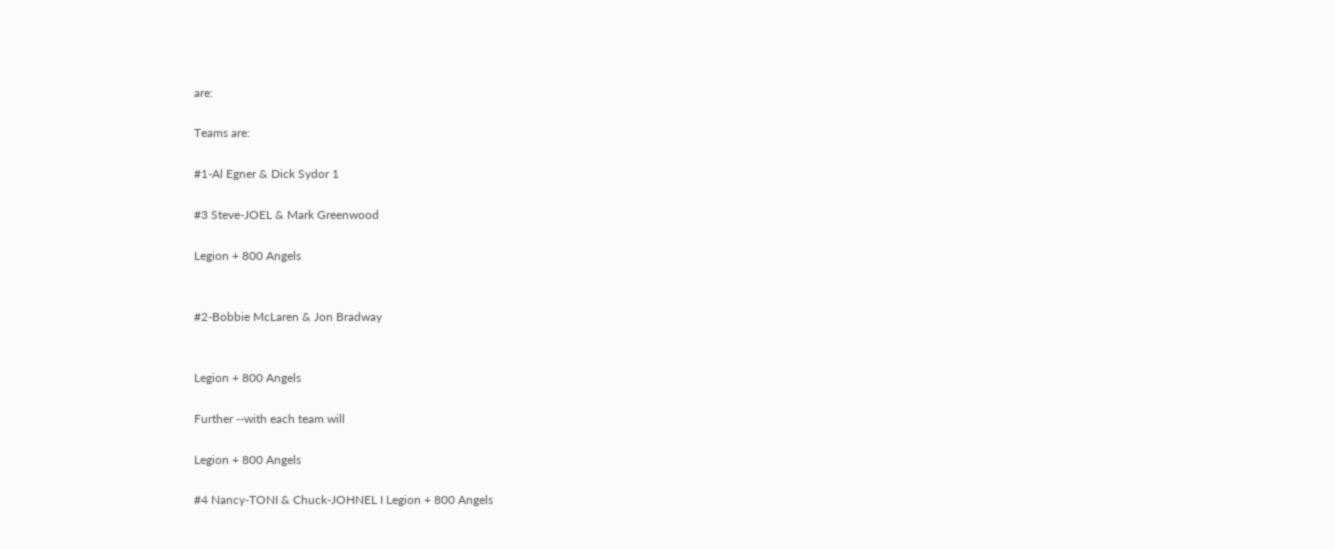are:

Teams are:

#1-Al Egner & Dick Sydor 1

#3 Steve-JOEL & Mark Greenwood

Legion + 800 Angels


#2-Bobbie McLaren & Jon Bradway


Legion + 800 Angels

Further --with each team will

Legion + 800 Angels

#4 Nancy-TONI & Chuck-JOHNEL I Legion + 800 Angels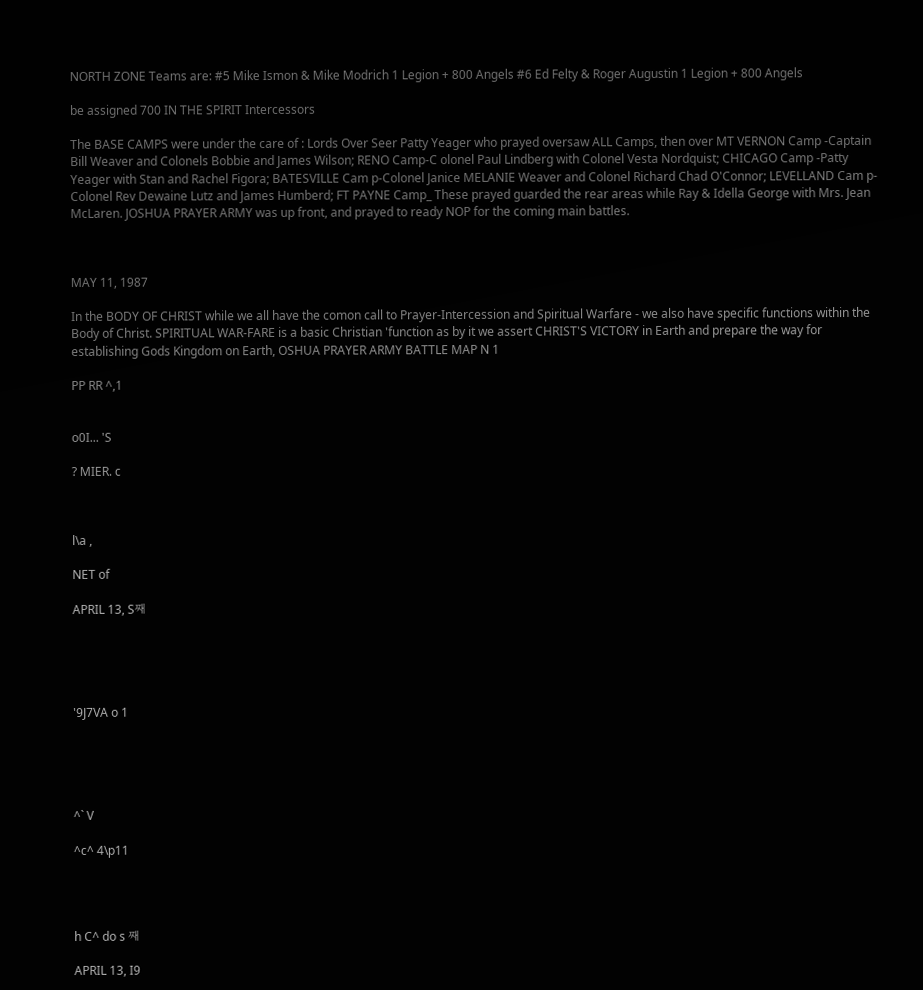NORTH ZONE Teams are: #5 Mike Ismon & Mike Modrich 1 Legion + 800 Angels #6 Ed Felty & Roger Augustin 1 Legion + 800 Angels

be assigned 700 IN THE SPIRIT Intercessors

The BASE CAMPS were under the care of : Lords Over Seer Patty Yeager who prayed oversaw ALL Camps, then over MT VERNON Camp -Captain Bill Weaver and Colonels Bobbie and James Wilson; RENO Camp-C olonel Paul Lindberg with Colonel Vesta Nordquist; CHICAGO Camp -Patty Yeager with Stan and Rachel Figora; BATESVILLE Cam p-Colonel Janice MELANIE Weaver and Colonel Richard Chad O'Connor; LEVELLAND Cam p-Colonel Rev Dewaine Lutz and James Humberd; FT PAYNE Camp_ These prayed guarded the rear areas while Ray & Idella George with Mrs. Jean McLaren. JOSHUA PRAYER ARMY was up front, and prayed to ready NOP for the coming main battles.



MAY 11, 1987

In the BODY OF CHRIST while we all have the comon call to Prayer-Intercession and Spiritual Warfare - we also have specific functions within the Body of Christ. SPIRITUAL WAR-FARE is a basic Christian 'function as by it we assert CHRIST'S VICTORY in Earth and prepare the way for establishing Gods Kingdom on Earth, OSHUA PRAYER ARMY BATTLE MAP N 1

PP RR ^,1


o0I... 'S

? MIER. c



l\a ,

NET of

APRIL 13, S째





'9J7VA o 1





^` V

^c^ 4\p11




h C^ do s 째

APRIL 13, I9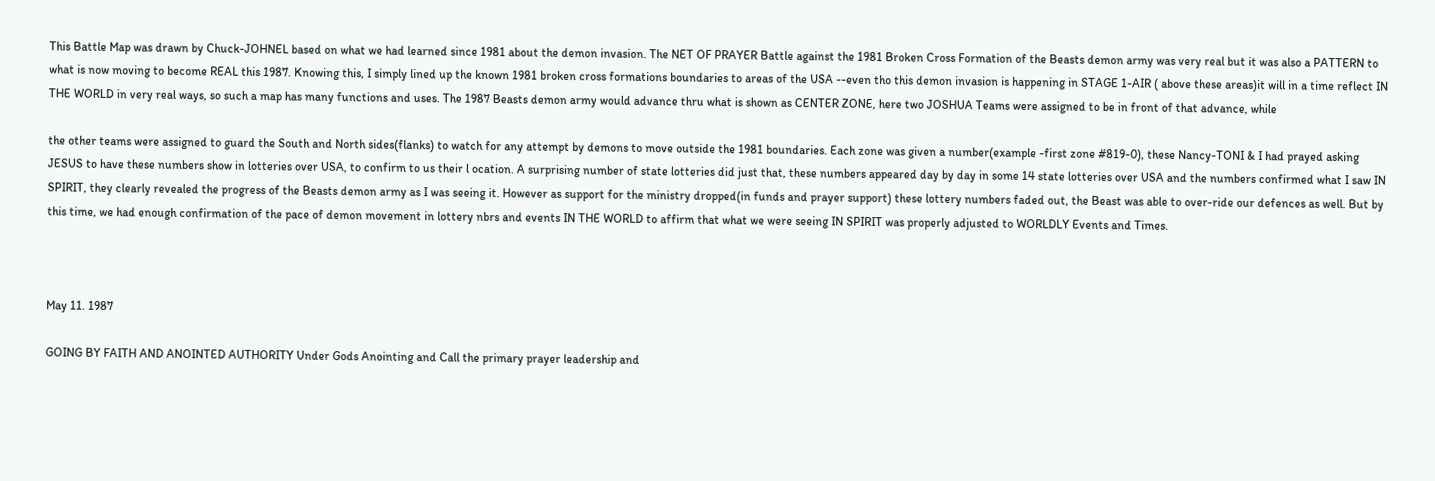This Battle Map was drawn by Chuck-JOHNEL based on what we had learned since 1981 about the demon invasion. The NET OF PRAYER Battle against the 1981 Broken Cross Formation of the Beasts demon army was very real but it was also a PATTERN to what is now moving to become REAL this 1987. Knowing this, I simply lined up the known 1981 broken cross formations boundaries to areas of the USA --even tho this demon invasion is happening in STAGE 1-AIR ( above these areas)it will in a time reflect IN THE WORLD in very real ways, so such a map has many functions and uses. The 1987 Beasts demon army would advance thru what is shown as CENTER ZONE, here two JOSHUA Teams were assigned to be in front of that advance, while

the other teams were assigned to guard the South and North sides(flanks) to watch for any attempt by demons to move outside the 1981 boundaries. Each zone was given a number(example -first zone #819-0), these Nancy-TONI & I had prayed asking JESUS to have these numbers show in lotteries over USA, to confirm to us their l ocation. A surprising number of state lotteries did just that, these numbers appeared day by day in some 14 state lotteries over USA and the numbers confirmed what I saw IN SPIRIT, they clearly revealed the progress of the Beasts demon army as I was seeing it. However as support for the ministry dropped(in funds and prayer support) these lottery numbers faded out, the Beast was able to over-ride our defences as well. But by this time, we had enough confirmation of the pace of demon movement in lottery nbrs and events IN THE WORLD to affirm that what we were seeing IN SPIRIT was properly adjusted to WORLDLY Events and Times.



May 11. 1987

GOING BY FAITH AND ANOINTED AUTHORITY Under Gods Anointing and Call the primary prayer leadership and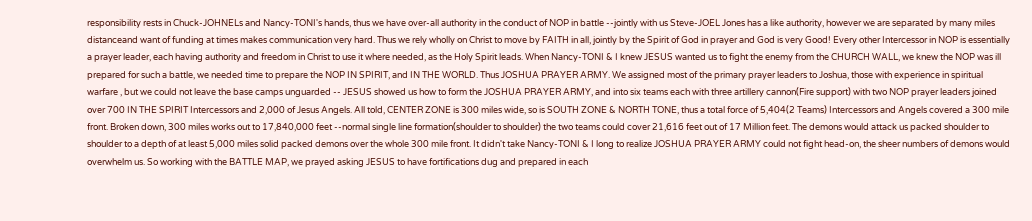responsibility rests in Chuck-JOHNELs and Nancy-TONI's hands, thus we have over-all authority in the conduct of NOP in battle --jointly with us Steve-JOEL Jones has a like authority, however we are separated by many miles distanceand want of funding at times makes communication very hard. Thus we rely wholly on Christ to move by FAITH in all, jointly by the Spirit of God in prayer and God is very Good! Every other Intercessor in NOP is essentially a prayer leader, each having authority and freedom in Christ to use it where needed, as the Holy Spirit leads. When Nancy-TONI & I knew JESUS wanted us to fight the enemy from the CHURCH WALL, we knew the NOP was ill prepared for such a battle, we needed time to prepare the NOP IN SPIRIT, and IN THE WORLD. Thus JOSHUA PRAYER ARMY. We assigned most of the primary prayer leaders to Joshua, those with experience in spiritual warfare , but we could not leave the base camps unguarded -- JESUS showed us how to form the JOSHUA PRAYER ARMY, and into six teams each with three artillery cannon(Fire support) with two NOP prayer leaders joined over 700 IN THE SPIRIT Intercessors and 2,000 of Jesus Angels. All told, CENTER ZONE is 300 miles wide, so is SOUTH ZONE & NORTH TONE, thus a total force of 5,404(2 Teams) Intercessors and Angels covered a 300 mile front. Broken down, 300 miles works out to 17,840,000 feet --normal single line formation(shoulder to shoulder) the two teams could cover 21,616 feet out of 17 Million feet. The demons would attack us packed shoulder to shoulder to a depth of at least 5,000 miles solid packed demons over the whole 300 mile front. It didn't take Nancy-TONI & I long to realize JOSHUA PRAYER ARMY could not fight head-on, the sheer numbers of demons would overwhelm us. So working with the BATTLE MAP, we prayed asking JESUS to have fortifications dug and prepared in each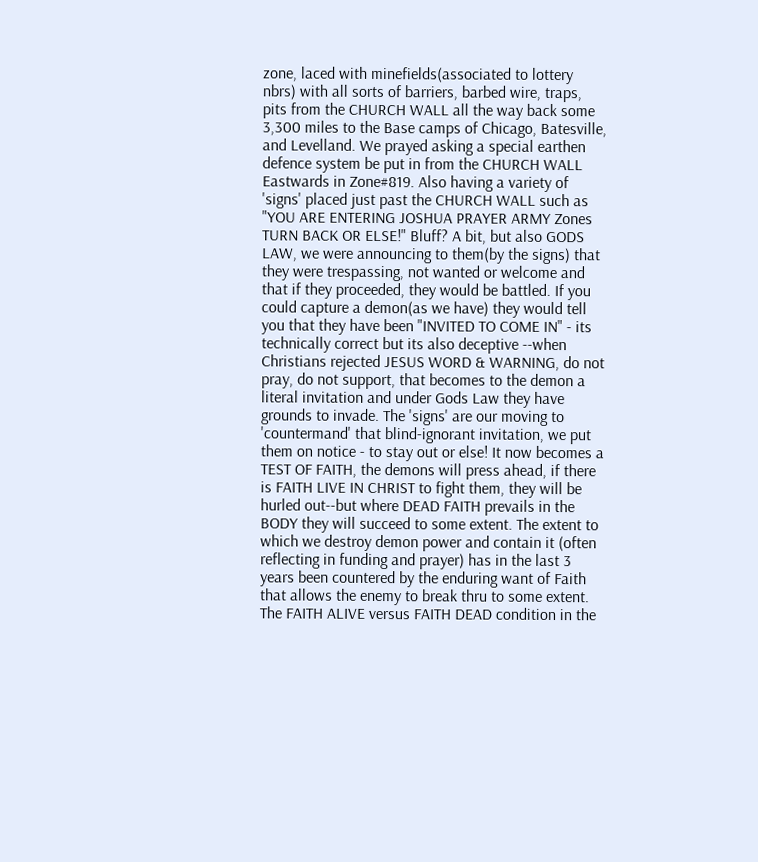zone, laced with minefields(associated to lottery nbrs) with all sorts of barriers, barbed wire, traps, pits from the CHURCH WALL all the way back some 3,300 miles to the Base camps of Chicago, Batesville, and Levelland. We prayed asking a special earthen defence system be put in from the CHURCH WALL Eastwards in Zone#819. Also having a variety of 'signs' placed just past the CHURCH WALL such as "YOU ARE ENTERING JOSHUA PRAYER ARMY Zones TURN BACK OR ELSE!" Bluff? A bit, but also GODS LAW, we were announcing to them(by the signs) that they were trespassing, not wanted or welcome and that if they proceeded, they would be battled. If you could capture a demon(as we have) they would tell you that they have been "INVITED TO COME IN" - its technically correct but its also deceptive --when Christians rejected JESUS WORD & WARNING, do not pray, do not support, that becomes to the demon a literal invitation and under Gods Law they have grounds to invade. The 'signs' are our moving to 'countermand' that blind-ignorant invitation, we put them on notice - to stay out or else! It now becomes a TEST OF FAITH, the demons will press ahead, if there is FAITH LIVE IN CHRIST to fight them, they will be hurled out--but where DEAD FAITH prevails in the BODY they will succeed to some extent. The extent to which we destroy demon power and contain it (often reflecting in funding and prayer) has in the last 3 years been countered by the enduring want of Faith that allows the enemy to break thru to some extent. The FAITH ALIVE versus FAITH DEAD condition in the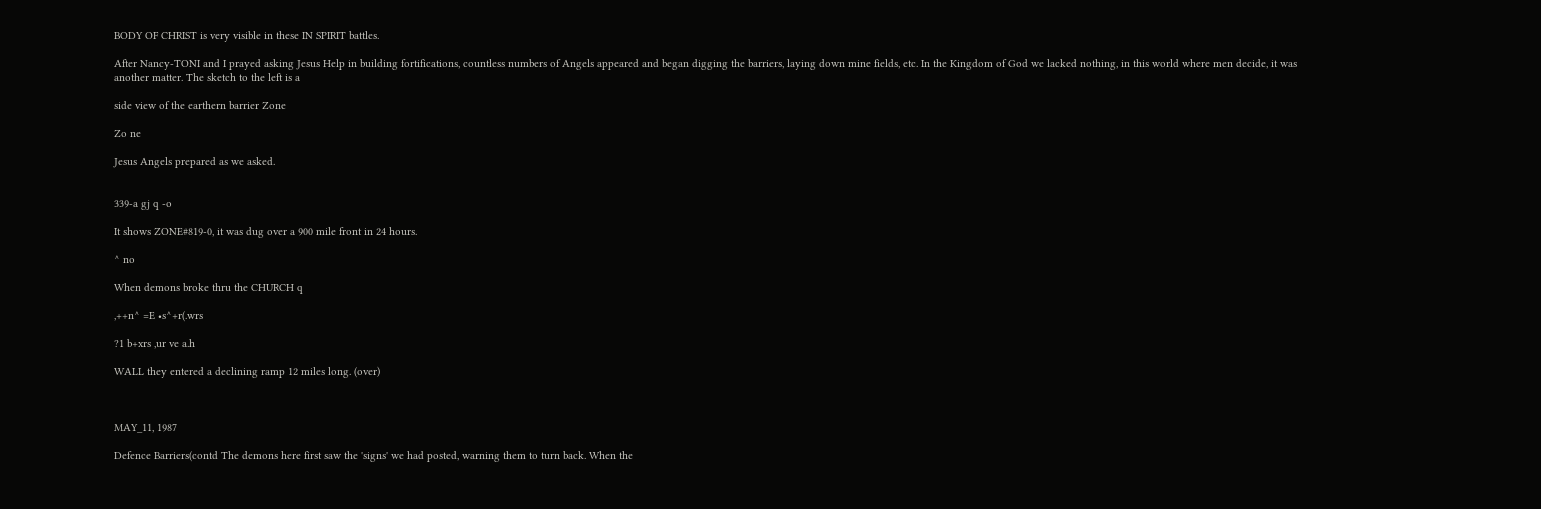BODY OF CHRIST is very visible in these IN SPIRIT battles.

After Nancy-TONI and I prayed asking Jesus Help in building fortifications, countless numbers of Angels appeared and began digging the barriers, laying down mine fields, etc. In the Kingdom of God we lacked nothing, in this world where men decide, it was another matter. The sketch to the left is a

side view of the earthern barrier Zone

Zo ne

Jesus Angels prepared as we asked.


339-a gj q -o

It shows ZONE#819-0, it was dug over a 900 mile front in 24 hours.

^ no

When demons broke thru the CHURCH q

,++n^ =E •s^+r(.wrs

?1 b+xrs ,ur ve a.h

WALL they entered a declining ramp 12 miles long. (over)



MAY_11, 1987

Defence Barriers(contd The demons here first saw the 'signs' we had posted, warning them to turn back. When the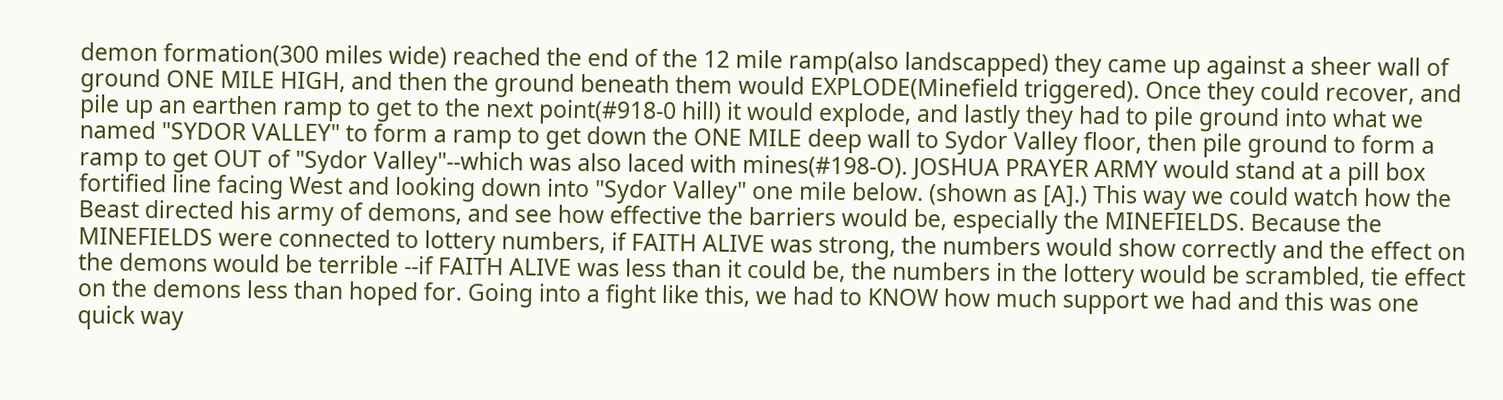demon formation(300 miles wide) reached the end of the 12 mile ramp(also landscapped) they came up against a sheer wall of ground ONE MILE HIGH, and then the ground beneath them would EXPLODE(Minefield triggered). Once they could recover, and pile up an earthen ramp to get to the next point(#918-0 hill) it would explode, and lastly they had to pile ground into what we named "SYDOR VALLEY" to form a ramp to get down the ONE MILE deep wall to Sydor Valley floor, then pile ground to form a ramp to get OUT of "Sydor Valley"--which was also laced with mines(#198-O). JOSHUA PRAYER ARMY would stand at a pill box fortified line facing West and looking down into "Sydor Valley" one mile below. (shown as [A].) This way we could watch how the Beast directed his army of demons, and see how effective the barriers would be, especially the MINEFIELDS. Because the MINEFIELDS were connected to lottery numbers, if FAITH ALIVE was strong, the numbers would show correctly and the effect on the demons would be terrible --if FAITH ALIVE was less than it could be, the numbers in the lottery would be scrambled, tie effect on the demons less than hoped for. Going into a fight like this, we had to KNOW how much support we had and this was one quick way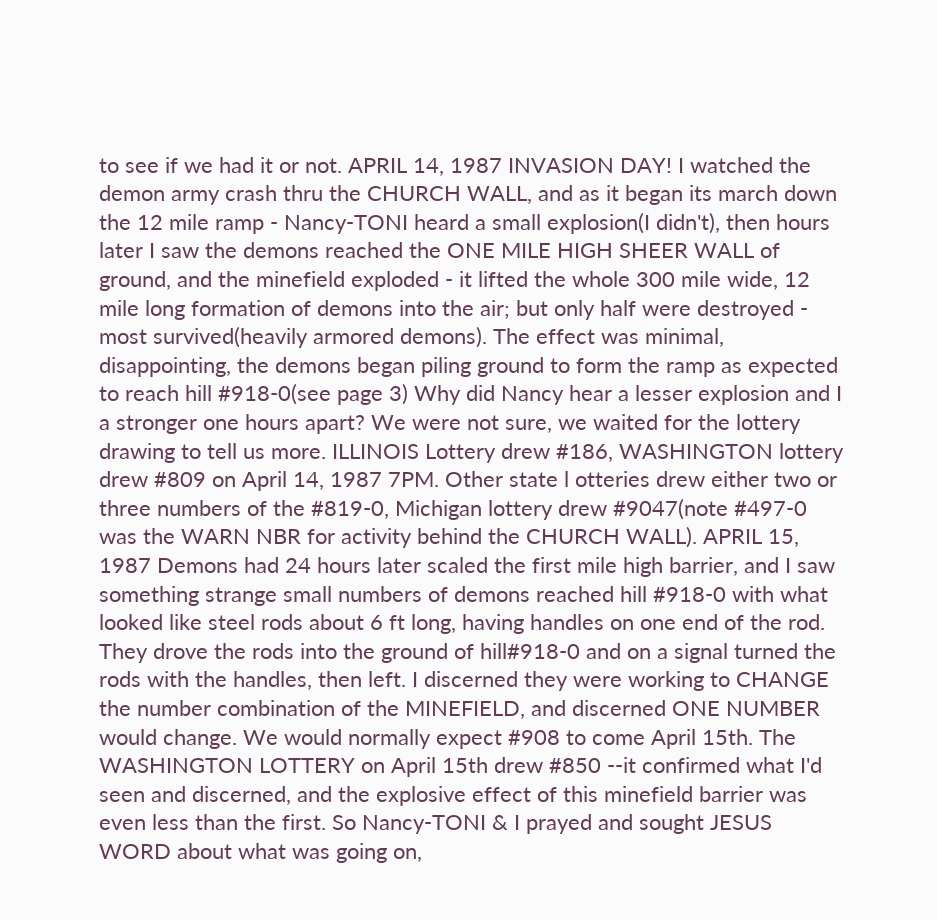to see if we had it or not. APRIL 14, 1987 INVASION DAY! I watched the demon army crash thru the CHURCH WALL, and as it began its march down the 12 mile ramp - Nancy-TONI heard a small explosion(I didn't), then hours later I saw the demons reached the ONE MILE HIGH SHEER WALL of ground, and the minefield exploded - it lifted the whole 300 mile wide, 12 mile long formation of demons into the air; but only half were destroyed - most survived(heavily armored demons). The effect was minimal, disappointing, the demons began piling ground to form the ramp as expected to reach hill #918-0(see page 3) Why did Nancy hear a lesser explosion and I a stronger one hours apart? We were not sure, we waited for the lottery drawing to tell us more. ILLINOIS Lottery drew #186, WASHINGTON lottery drew #809 on April 14, 1987 7PM. Other state l otteries drew either two or three numbers of the #819-0, Michigan lottery drew #9047(note #497-0 was the WARN NBR for activity behind the CHURCH WALL). APRIL 15, 1987 Demons had 24 hours later scaled the first mile high barrier, and I saw something strange small numbers of demons reached hill #918-0 with what looked like steel rods about 6 ft long, having handles on one end of the rod. They drove the rods into the ground of hill#918-0 and on a signal turned the rods with the handles, then left. I discerned they were working to CHANGE the number combination of the MINEFIELD, and discerned ONE NUMBER would change. We would normally expect #908 to come April 15th. The WASHINGTON LOTTERY on April 15th drew #850 --it confirmed what I'd seen and discerned, and the explosive effect of this minefield barrier was even less than the first. So Nancy-TONI & I prayed and sought JESUS WORD about what was going on,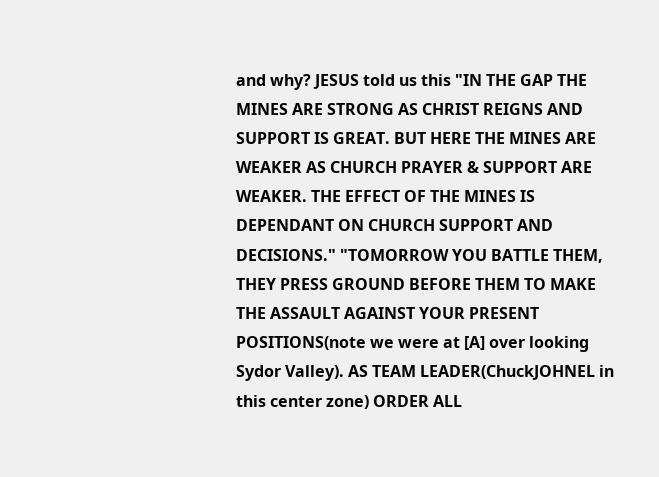and why? JESUS told us this "IN THE GAP THE MINES ARE STRONG AS CHRIST REIGNS AND SUPPORT IS GREAT. BUT HERE THE MINES ARE WEAKER AS CHURCH PRAYER & SUPPORT ARE WEAKER. THE EFFECT OF THE MINES IS DEPENDANT ON CHURCH SUPPORT AND DECISIONS." "TOMORROW YOU BATTLE THEM, THEY PRESS GROUND BEFORE THEM TO MAKE THE ASSAULT AGAINST YOUR PRESENT POSITIONS(note we were at [A] over looking Sydor Valley). AS TEAM LEADER(ChuckJOHNEL in this center zone) ORDER ALL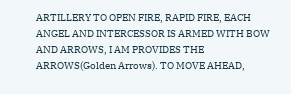ARTILLERY TO OPEN FIRE, RAPID FIRE, EACH ANGEL AND INTERCESSOR IS ARMED WITH BOW AND ARROWS, I AM PROVIDES THE ARROWS(Golden Arrows). TO MOVE AHEAD,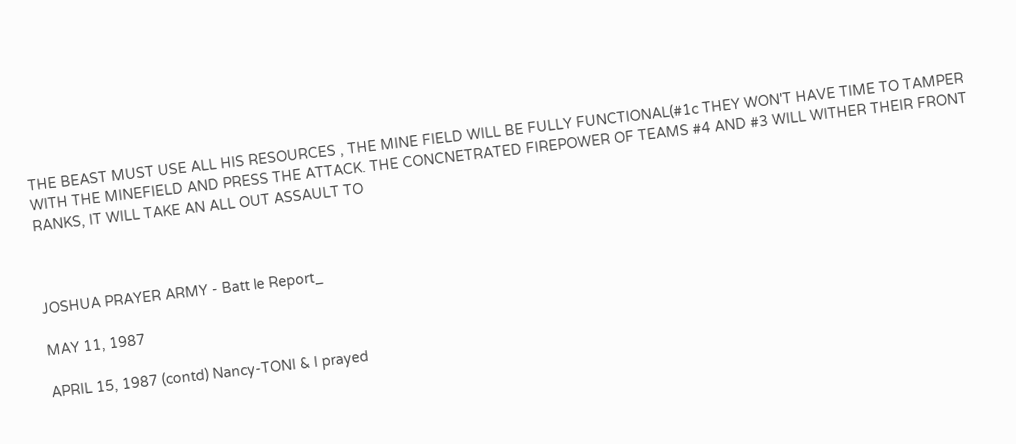THE BEAST MUST USE ALL HIS RESOURCES , THE MINE FIELD WILL BE FULLY FUNCTIONAL(#1c THEY WON'T HAVE TIME TO TAMPER WITH THE MINEFIELD AND PRESS THE ATTACK. THE CONCNETRATED FIREPOWER OF TEAMS #4 AND #3 WILL WITHER THEIR FRONT RANKS, IT WILL TAKE AN ALL OUT ASSAULT TO



JOSHUA PRAYER ARMY - Batt le Report_

MAY 11, 1987

APRIL 15, 1987 (contd) Nancy-TONI & I prayed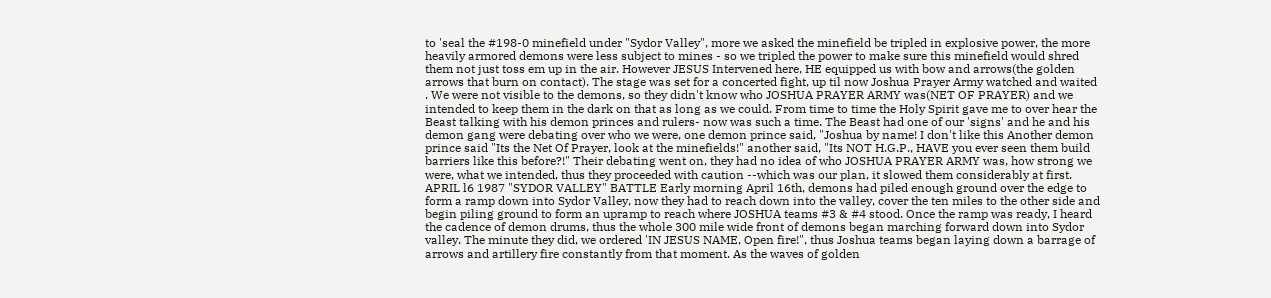to 'seal the #198-0 minefield under "Sydor Valley", more we asked the minefield be tripled in explosive power, the more heavily armored demons were less subject to mines - so we tripled the power to make sure this minefield would shred them not just toss em up in the air. However JESUS Intervened here, HE equipped us with bow and arrows(the golden arrows that burn on contact). The stage was set for a concerted fight, up til now Joshua Prayer Army watched and waited . We were not visible to the demons, so they didn't know who JOSHUA PRAYER ARMY was(NET OF PRAYER) and we intended to keep them in the dark on that as long as we could. From time to time the Holy Spirit gave me to over hear the Beast talking with his demon princes and rulers- now was such a time. The Beast had one of our 'signs' and he and his demon gang were debating over who we were, one demon prince said, "Joshua by name! I don't like this Another demon prince said "Its the Net Of Prayer, look at the minefields!" another said, "Its NOT H.G.P., HAVE you ever seen them build barriers like this before?!" Their debating went on, they had no idea of who JOSHUA PRAYER ARMY was, how strong we were, what we intended, thus they proceeded with caution --which was our plan, it slowed them considerably at first. APRIL l6 1987 "SYDOR VALLEY" BATTLE Early morning April 16th, demons had piled enough ground over the edge to form a ramp down into Sydor Valley, now they had to reach down into the valley, cover the ten miles to the other side and begin piling ground to form an upramp to reach where JOSHUA teams #3 & #4 stood. Once the ramp was ready, I heard the cadence of demon drums, thus the whole 300 mile wide front of demons began marching forward down into Sydor valley. The minute they did, we ordered 'IN JESUS NAME, Open fire!", thus Joshua teams began laying down a barrage of arrows and artillery fire constantly from that moment. As the waves of golden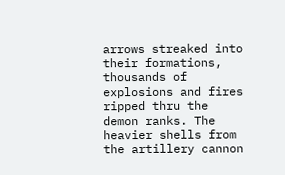arrows streaked into their formations, thousands of explosions and fires ripped thru the demon ranks. The heavier shells from the artillery cannon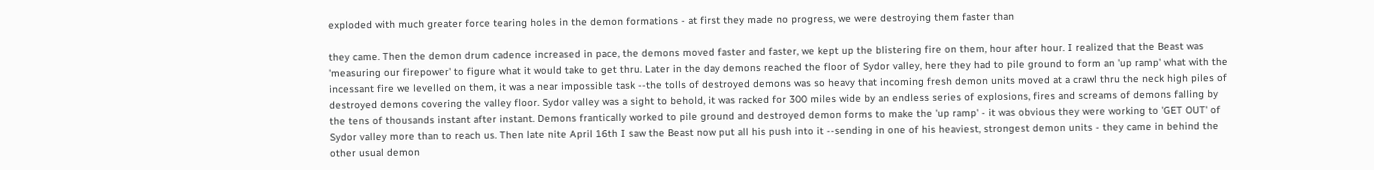exploded with much greater force tearing holes in the demon formations - at first they made no progress, we were destroying them faster than

they came. Then the demon drum cadence increased in pace, the demons moved faster and faster, we kept up the blistering fire on them, hour after hour. I realized that the Beast was 'measuring our firepower' to figure what it would take to get thru. Later in the day demons reached the floor of Sydor valley, here they had to pile ground to form an 'up ramp' what with the incessant fire we levelled on them, it was a near impossible task --the tolls of destroyed demons was so heavy that incoming fresh demon units moved at a crawl thru the neck high piles of destroyed demons covering the valley floor. Sydor valley was a sight to behold, it was racked for 300 miles wide by an endless series of explosions, fires and screams of demons falling by the tens of thousands instant after instant. Demons frantically worked to pile ground and destroyed demon forms to make the 'up ramp' - it was obvious they were working to 'GET OUT' of Sydor valley more than to reach us. Then late nite April 16th I saw the Beast now put all his push into it --sending in one of his heaviest, strongest demon units - they came in behind the other usual demon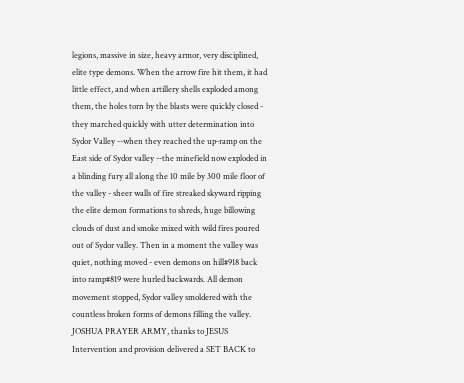legions, massive in size, heavy armor, very disciplined, elite type demons. When the arrow fire hit them, it had little effect, and when artillery shells exploded among them, the holes torn by the blasts were quickly closed - they marched quickly with utter determination into Sydor Valley --when they reached the up-ramp on the East side of Sydor valley --the minefield now exploded in a blinding fury all along the 10 mile by 300 mile floor of the valley - sheer walls of fire streaked skyward ripping the elite demon formations to shreds, huge billowing clouds of dust and smoke mixed with wild fires poured out of Sydor valley. Then in a moment the valley was quiet, nothing moved - even demons on hill#918 back into ramp#819 were hurled backwards. All demon movement stopped, Sydor valley smoldered with the countless broken forms of demons filling the valley. JOSHUA PRAYER ARMY, thanks to JESUS Intervention and provision delivered a SET BACK to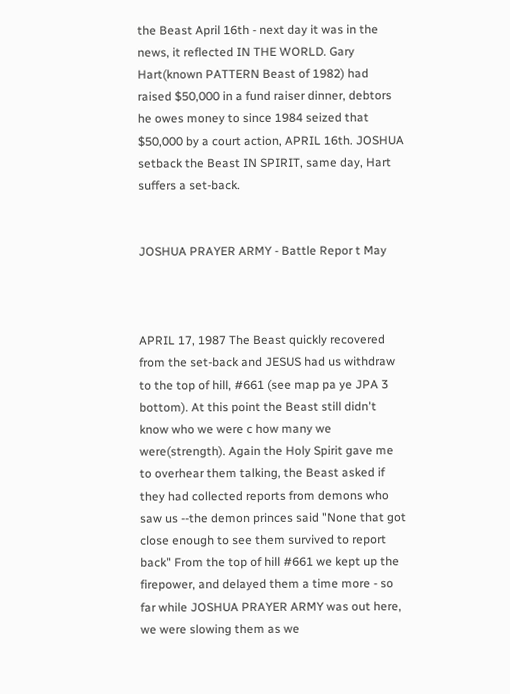the Beast April 16th - next day it was in the news, it reflected IN THE WORLD. Gary Hart(known PATTERN Beast of 1982) had raised $50,000 in a fund raiser dinner, debtors he owes money to since 1984 seized that $50,000 by a court action, APRIL 16th. JOSHUA setback the Beast IN SPIRIT, same day, Hart suffers a set-back.


JOSHUA PRAYER ARMY - Battle Repor t May



APRIL 17, 1987 The Beast quickly recovered from the set-back and JESUS had us withdraw to the top of hill, #661 (see map pa ye JPA 3 bottom). At this point the Beast still didn't know who we were c how many we were(strength). Again the Holy Spirit gave me to overhear them talking, the Beast asked if they had collected reports from demons who saw us --the demon princes said "None that got close enough to see them survived to report back" From the top of hill #661 we kept up the firepower, and delayed them a time more - so far while JOSHUA PRAYER ARMY was out here, we were slowing them as we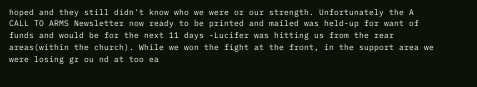hoped and they still didn't know who we were or our strength. Unfortunately the A CALL TO ARMS Newsletter now ready to be printed and mailed was held-up for want of funds and would be for the next 11 days -Lucifer was hitting us from the rear areas(within the church). While we won the fight at the front, in the support area we were losing gr ou nd at too ea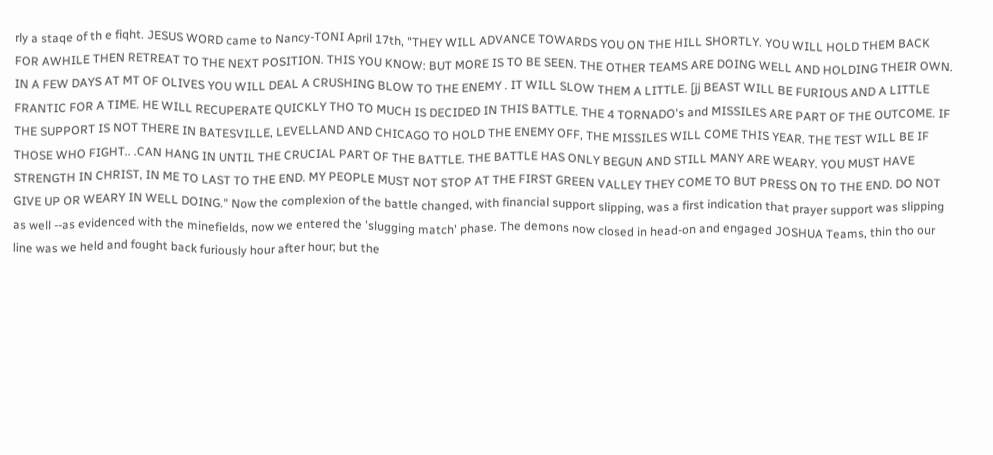rly a staqe of th e fiqht. JESUS WORD came to Nancy-TONI April 17th, "THEY WILL ADVANCE TOWARDS YOU ON THE HILL SHORTLY. YOU WILL HOLD THEM BACK FOR AWHILE THEN RETREAT TO THE NEXT POSITION. THIS YOU KNOW: BUT MORE IS TO BE SEEN. THE OTHER TEAMS ARE DOING WELL AND HOLDING THEIR OWN. IN A FEW DAYS AT MT OF OLIVES YOU WILL DEAL A CRUSHING BLOW TO THE ENEMY . IT WILL SLOW THEM A LITTLE. [jj BEAST WILL BE FURIOUS AND A LITTLE FRANTIC FOR A TIME. HE WILL RECUPERATE QUICKLY THO TO MUCH IS DECIDED IN THIS BATTLE. THE 4 TORNADO's and MISSILES ARE PART OF THE OUTCOME. IF THE SUPPORT IS NOT THERE IN BATESVILLE, LEVELLAND AND CHICAGO TO HOLD THE ENEMY OFF, THE MISSILES WILL COME THIS YEAR. THE TEST WILL BE IF THOSE WHO FIGHT.. .CAN HANG IN UNTIL THE CRUCIAL PART OF THE BATTLE. THE BATTLE HAS ONLY BEGUN AND STILL MANY ARE WEARY. YOU MUST HAVE STRENGTH IN CHRIST, IN ME TO LAST TO THE END. MY PEOPLE MUST NOT STOP AT THE FIRST GREEN VALLEY THEY COME TO BUT PRESS ON TO THE END. DO NOT GIVE UP OR WEARY IN WELL DOING." Now the complexion of the battle changed, with financial support slipping, was a first indication that prayer support was slipping as well --as evidenced with the minefields, now we entered the 'slugging match' phase. The demons now closed in head-on and engaged JOSHUA Teams, thin tho our line was we held and fought back furiously hour after hour; but the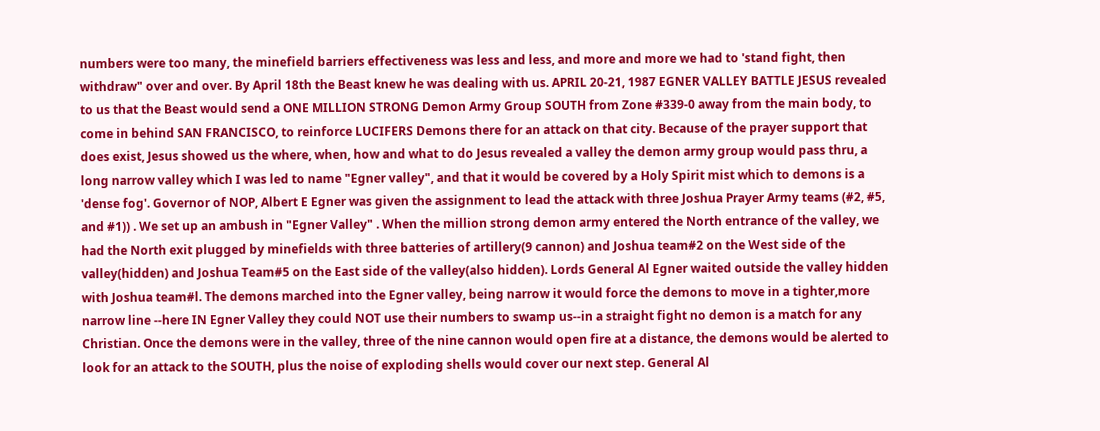numbers were too many, the minefield barriers effectiveness was less and less, and more and more we had to 'stand fight, then withdraw" over and over. By April 18th the Beast knew he was dealing with us. APRIL 20-21, 1987 EGNER VALLEY BATTLE JESUS revealed to us that the Beast would send a ONE MILLION STRONG Demon Army Group SOUTH from Zone #339-0 away from the main body, to come in behind SAN FRANCISCO, to reinforce LUCIFERS Demons there for an attack on that city. Because of the prayer support that does exist, Jesus showed us the where, when, how and what to do Jesus revealed a valley the demon army group would pass thru, a long narrow valley which I was led to name "Egner valley", and that it would be covered by a Holy Spirit mist which to demons is a 'dense fog'. Governor of NOP, Albert E Egner was given the assignment to lead the attack with three Joshua Prayer Army teams (#2, #5, and #1)) . We set up an ambush in "Egner Valley" . When the million strong demon army entered the North entrance of the valley, we had the North exit plugged by minefields with three batteries of artillery(9 cannon) and Joshua team#2 on the West side of the valley(hidden) and Joshua Team#5 on the East side of the valley(also hidden). Lords General Al Egner waited outside the valley hidden with Joshua team#l. The demons marched into the Egner valley, being narrow it would force the demons to move in a tighter,more narrow line --here IN Egner Valley they could NOT use their numbers to swamp us--in a straight fight no demon is a match for any Christian. Once the demons were in the valley, three of the nine cannon would open fire at a distance, the demons would be alerted to look for an attack to the SOUTH, plus the noise of exploding shells would cover our next step. General Al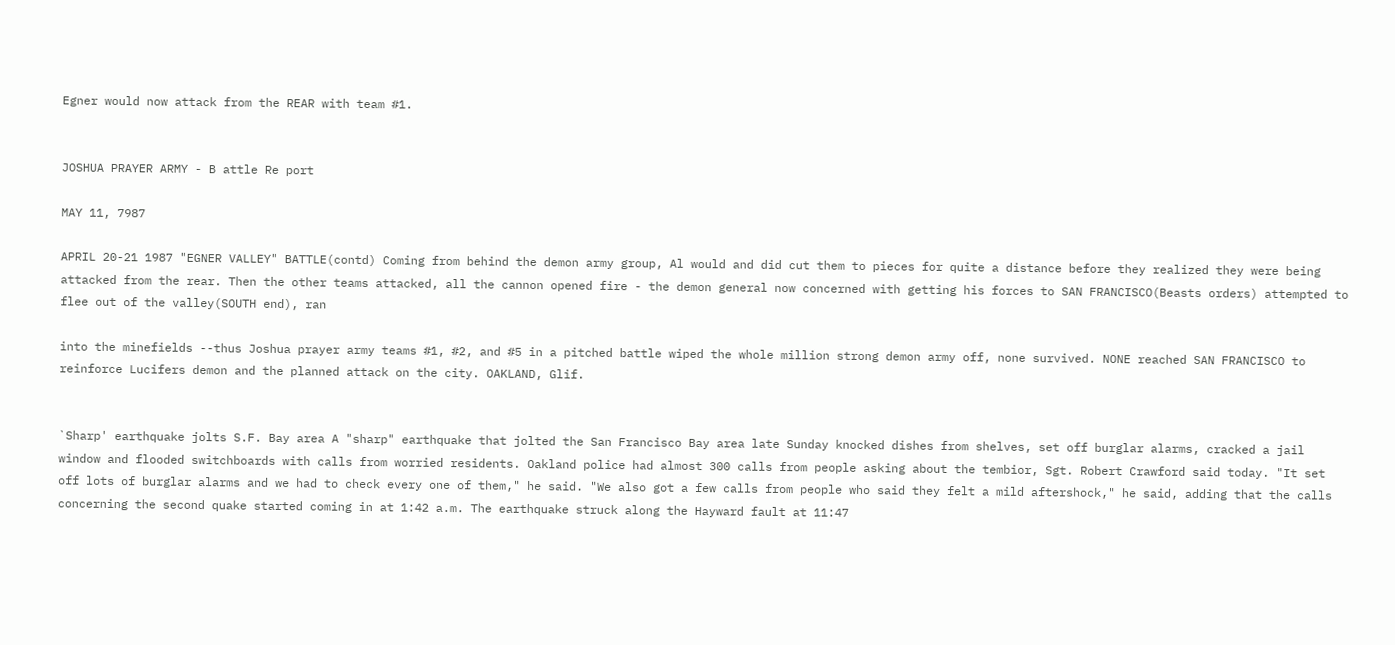Egner would now attack from the REAR with team #1.


JOSHUA PRAYER ARMY - B attle Re port

MAY 11, 7987

APRIL 20-21 1987 "EGNER VALLEY" BATTLE(contd) Coming from behind the demon army group, Al would and did cut them to pieces for quite a distance before they realized they were being attacked from the rear. Then the other teams attacked, all the cannon opened fire - the demon general now concerned with getting his forces to SAN FRANCISCO(Beasts orders) attempted to flee out of the valley(SOUTH end), ran

into the minefields --thus Joshua prayer army teams #1, #2, and #5 in a pitched battle wiped the whole million strong demon army off, none survived. NONE reached SAN FRANCISCO to reinforce Lucifers demon and the planned attack on the city. OAKLAND, Glif.


`Sharp' earthquake jolts S.F. Bay area A "sharp" earthquake that jolted the San Francisco Bay area late Sunday knocked dishes from shelves, set off burglar alarms, cracked a jail window and flooded switchboards with calls from worried residents. Oakland police had almost 300 calls from people asking about the tembior, Sgt. Robert Crawford said today. "It set off lots of burglar alarms and we had to check every one of them," he said. "We also got a few calls from people who said they felt a mild aftershock," he said, adding that the calls concerning the second quake started coming in at 1:42 a.m. The earthquake struck along the Hayward fault at 11:47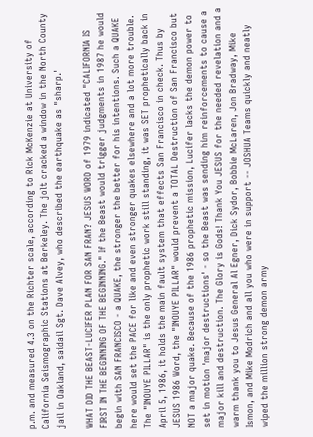p.m. and measured 4.3 on the Richter scale, according to Rick McKenzie at University of California Seismographic Stations at Berkeley. The jolt cracked a window in the North County jail in Oakland, saidail Sgt. Dave Alvey, who described the earthquake as "sharp.'

WHAT DID THE BEAST-LUCIFER PLAN FOR SAN FRAN? JESUS WORD of 1979 indicated "CALIFORNIA IS FIRST IN THE BEGINNING OF THE BEGINNING." If the Beast would trigger judgments in 1987 he would begin with SAN FRANCISCO - a QUAKE, the stronger the better for his intentions. Such a QUAKE here would set the PACE for like and even stronger quakes elsewhere and a lot more trouble. The "INOUYE PILLAR" is the only prophetic work still standing, it was SET prophetically back in April 5, 1986, it holds the main fault system that effects San Francisco in check. Thus by JESUS 1986 Word, the "INOUYE PILLAR" would prevent a TOTAL Destruction of San Francisco but NOT a major quake. Because of the 1986 prophetic mission, Lucifer lacks the demon power to set in motion 'major destructions' - so the Beast was sending him reinforcements to cause a major kill and destruction. The Glory is Gods! Thank You JESUS for the needed revelation and a warm thank you to Jesus General Al Egner, Dick Sydor, Bobbie McLaren, Jon Bradway, Mike Ismon, and Mike Modrich and all you who were in support -- JOSHUA Teams quickly and neatly wiped the million strong demon army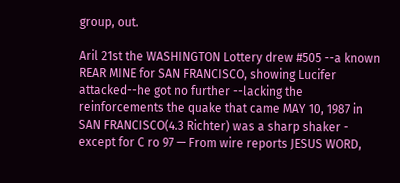group, out.

Aril 21st the WASHINGTON Lottery drew #505 --a known REAR MINE for SAN FRANCISCO, showing Lucifer attacked--he got no further --lacking the reinforcements the quake that came MAY 10, 1987 in SAN FRANCISCO(4.3 Richter) was a sharp shaker - except for C ro 97 — From wire reports JESUS WORD,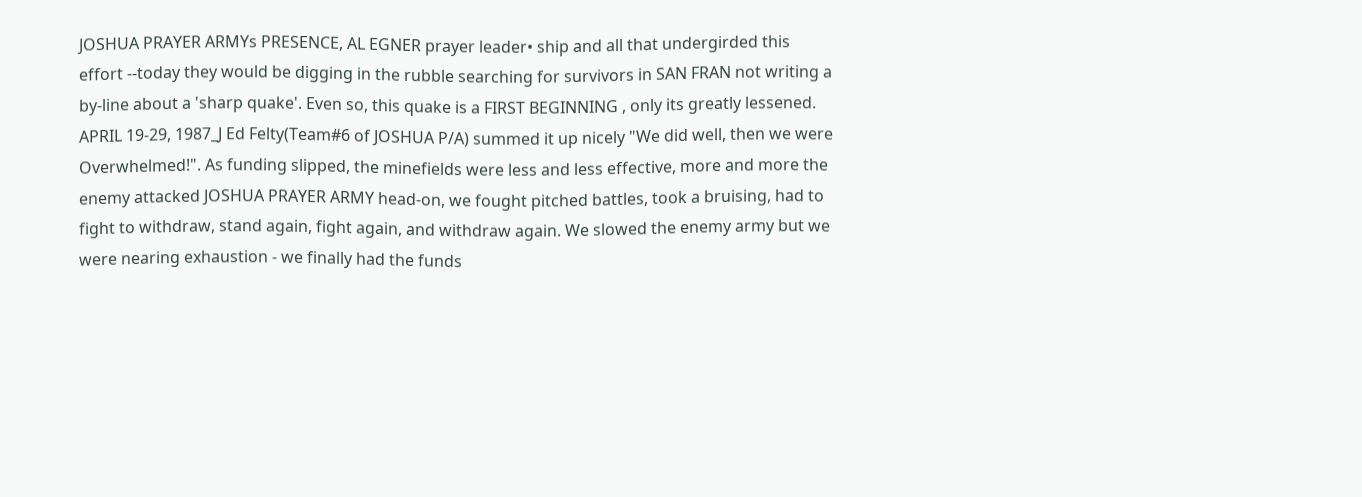JOSHUA PRAYER ARMYs PRESENCE, AL EGNER prayer leader• ship and all that undergirded this effort --today they would be digging in the rubble searching for survivors in SAN FRAN not writing a by-line about a 'sharp quake'. Even so, this quake is a FIRST BEGINNING , only its greatly lessened. APRIL 19-29, 1987_J Ed Felty(Team#6 of JOSHUA P/A) summed it up nicely "We did well, then we were Overwhelmed!". As funding slipped, the minefields were less and less effective, more and more the enemy attacked JOSHUA PRAYER ARMY head-on, we fought pitched battles, took a bruising, had to fight to withdraw, stand again, fight again, and withdraw again. We slowed the enemy army but we were nearing exhaustion - we finally had the funds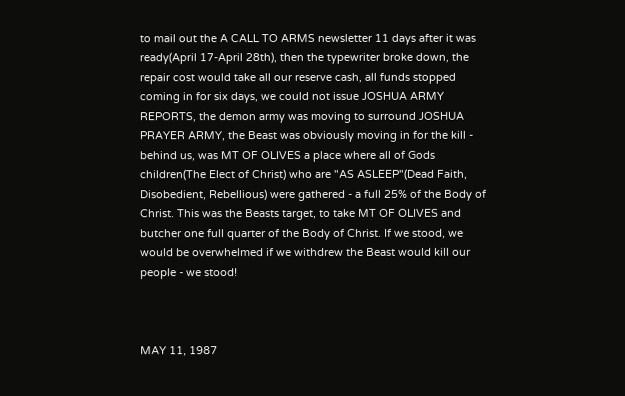to mail out the A CALL TO ARMS newsletter 11 days after it was ready(April 17-April 28th), then the typewriter broke down, the repair cost would take all our reserve cash, all funds stopped coming in for six days, we could not issue JOSHUA ARMY REPORTS, the demon army was moving to surround JOSHUA PRAYER ARMY, the Beast was obviously moving in for the kill - behind us, was MT OF OLIVES a place where all of Gods children(The Elect of Christ) who are "AS ASLEEP"(Dead Faith, Disobedient, Rebellious) were gathered - a full 25% of the Body of Christ. This was the Beasts target, to take MT OF OLIVES and butcher one full quarter of the Body of Christ. If we stood, we would be overwhelmed if we withdrew the Beast would kill our people - we stood!



MAY 11, 1987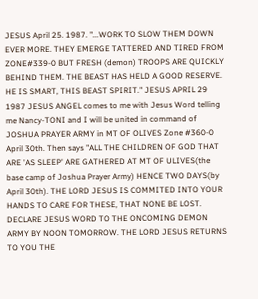JESUS April 25. 1987. "...WORK TO SLOW THEM DOWN EVER MORE. THEY EMERGE TATTERED AND TIRED FROM ZONE#339-0 BUT FRESH (demon) TROOPS ARE QUICKLY BEHIND THEM. THE BEAST HAS HELD A GOOD RESERVE. HE IS SMART, THIS BEAST SPIRIT." JESUS APRIL 29 1987 JESUS ANGEL comes to me with Jesus Word telling me Nancy-TONI and I will be united in command of JOSHUA PRAYER ARMY in MT OF OLIVES Zone #360-0 April 30th. Then says "ALL THE CHILDREN OF GOD THAT ARE 'AS SLEEP' ARE GATHERED AT MT OF ULIVES(the base camp of Joshua Prayer Army) HENCE TWO DAYS(by April 30th). THE LORD JESUS IS COMMITED INTO YOUR HANDS TO CARE FOR THESE, THAT NONE BE LOST. DECLARE JESUS WORD TO THE ONCOMING DEMON ARMY BY NOON TOMORROW. THE LORD JESUS RETURNS TO YOU THE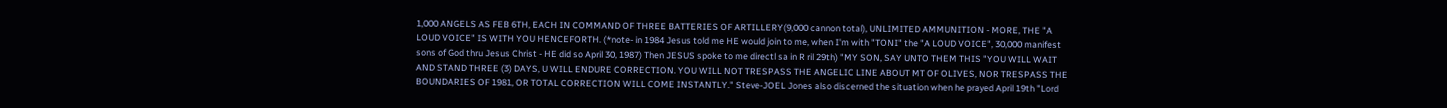1,000 ANGELS AS FEB 6TH, EACH IN COMMAND OF THREE BATTERIES OF ARTILLERY(9,000 cannon total), UNLIMITED AMMUNITION - MORE, THE "A LOUD VOICE" IS WITH YOU HENCEFORTH. (*note- in 1984 Jesus told me HE would join to me, when I'm with "TONI" the "A LOUD VOICE", 30,000 manifest sons of God thru Jesus Christ - HE did so April 30, 1987) Then JESUS spoke to me directl sa in R ril 29th) "MY SON, SAY UNTO THEM THIS "YOU WILL WAIT AND STAND THREE (3) DAYS, U WILL ENDURE CORRECTION. YOU WILL NOT TRESPASS THE ANGELIC LINE ABOUT MT OF OLIVES, NOR TRESPASS THE BOUNDARIES OF 1981, OR TOTAL CORRECTION WILL COME INSTANTLY." Steve-JOEL Jones also discerned the situation when he prayed April 19th "Lord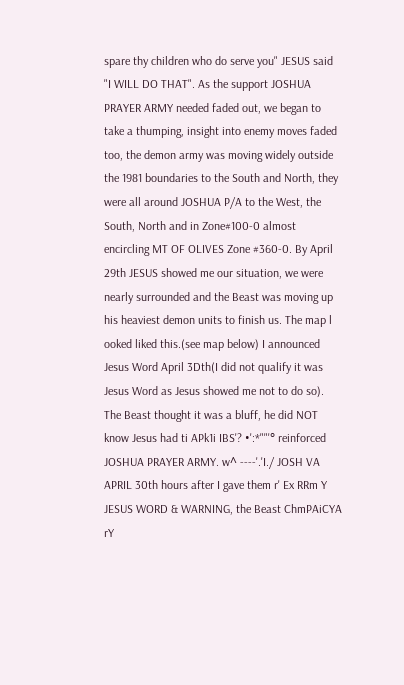spare thy children who do serve you" JESUS said "I WILL DO THAT". As the support JOSHUA PRAYER ARMY needed faded out, we began to take a thumping, insight into enemy moves faded too, the demon army was moving widely outside the 1981 boundaries to the South and North, they were all around JOSHUA P/A to the West, the South, North and in Zone#100-0 almost encircling MT OF OLIVES Zone #360-0. By April 29th JESUS showed me our situation, we were nearly surrounded and the Beast was moving up his heaviest demon units to finish us. The map l ooked liked this.(see map below) I announced Jesus Word April 3Dth(I did not qualify it was Jesus Word as Jesus showed me not to do so). The Beast thought it was a bluff, he did NOT know Jesus had ti APk1i IBS'? •':*""'° reinforced JOSHUA PRAYER ARMY. w^ ----'.'I./ JOSH VA APRIL 30th hours after I gave them r' Ex RRm Y JESUS WORD & WARNING, the Beast ChmPAiCYA rY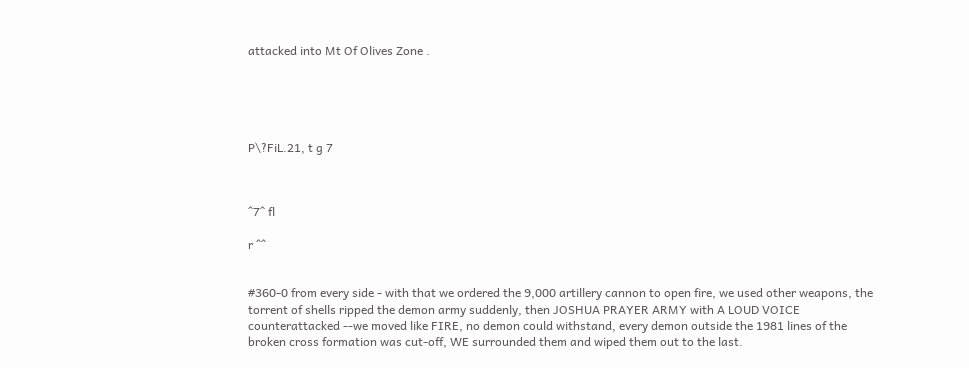attacked into Mt Of Olives Zone .





P\?FiL.21, t g 7



^7^ fl

r ^^


#360-0 from every side - with that we ordered the 9,000 artillery cannon to open fire, we used other weapons, the torrent of shells ripped the demon army suddenly, then JOSHUA PRAYER ARMY with A LOUD VOICE counterattacked --we moved like FIRE, no demon could withstand, every demon outside the 1981 lines of the broken cross formation was cut-off, WE surrounded them and wiped them out to the last.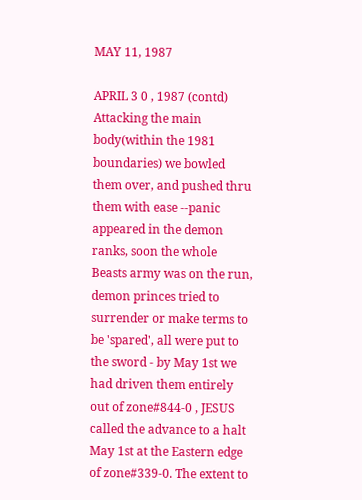MAY 11, 1987

APRIL 3 0 , 1987 (contd) Attacking the main body(within the 1981 boundaries) we bowled them over, and pushed thru them with ease --panic appeared in the demon ranks, soon the whole Beasts army was on the run, demon princes tried to surrender or make terms to be 'spared', all were put to the sword - by May 1st we had driven them entirely out of zone#844-0 , JESUS called the advance to a halt May 1st at the Eastern edge of zone#339-0. The extent to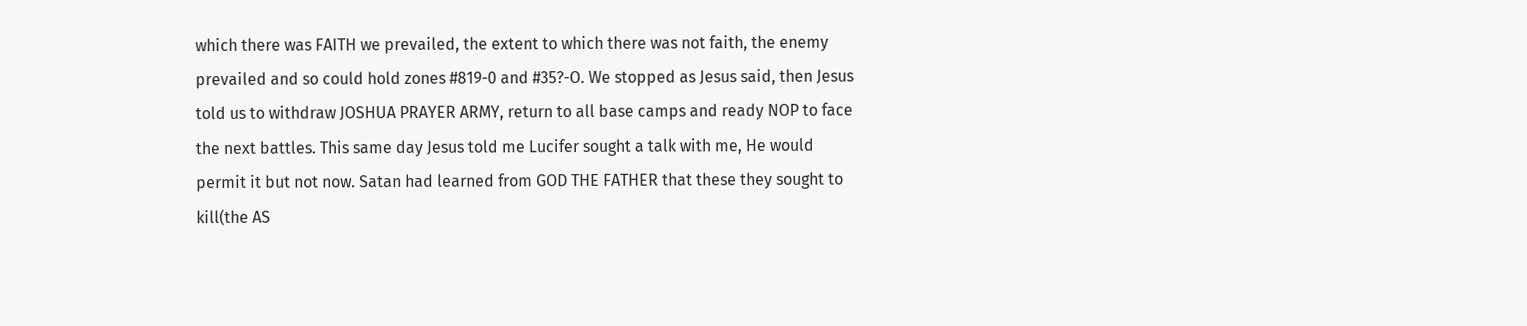which there was FAITH we prevailed, the extent to which there was not faith, the enemy prevailed and so could hold zones #819-0 and #35?-O. We stopped as Jesus said, then Jesus told us to withdraw JOSHUA PRAYER ARMY, return to all base camps and ready NOP to face the next battles. This same day Jesus told me Lucifer sought a talk with me, He would permit it but not now. Satan had learned from GOD THE FATHER that these they sought to kill(the AS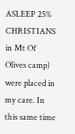ASLEEP 25% CHRISTIANS in Mt Of Olives camp) were placed in my care. In this same time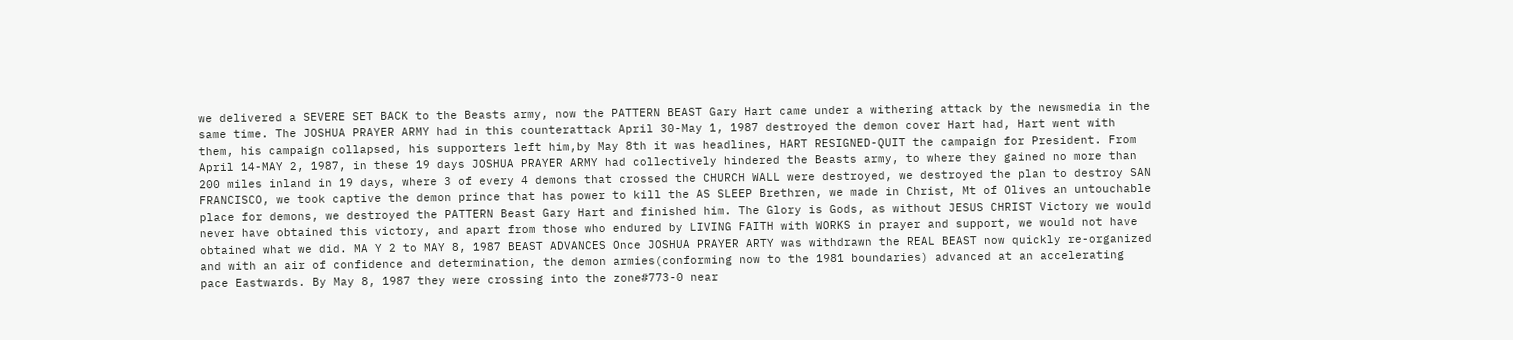we delivered a SEVERE SET BACK to the Beasts army, now the PATTERN BEAST Gary Hart came under a withering attack by the newsmedia in the same time. The JOSHUA PRAYER ARMY had in this counterattack April 30-May 1, 1987 destroyed the demon cover Hart had, Hart went with them, his campaign collapsed, his supporters left him,by May 8th it was headlines, HART RESIGNED-QUIT the campaign for President. From April 14-MAY 2, 1987, in these 19 days JOSHUA PRAYER ARMY had collectively hindered the Beasts army, to where they gained no more than 200 miles inland in 19 days, where 3 of every 4 demons that crossed the CHURCH WALL were destroyed, we destroyed the plan to destroy SAN FRANCISCO, we took captive the demon prince that has power to kill the AS SLEEP Brethren, we made in Christ, Mt of Olives an untouchable place for demons, we destroyed the PATTERN Beast Gary Hart and finished him. The Glory is Gods, as without JESUS CHRIST Victory we would never have obtained this victory, and apart from those who endured by LIVING FAITH with WORKS in prayer and support, we would not have obtained what we did. MA Y 2 to MAY 8, 1987 BEAST ADVANCES Once JOSHUA PRAYER ARTY was withdrawn the REAL BEAST now quickly re-organized and with an air of confidence and determination, the demon armies(conforming now to the 1981 boundaries) advanced at an accelerating pace Eastwards. By May 8, 1987 they were crossing into the zone#773-0 near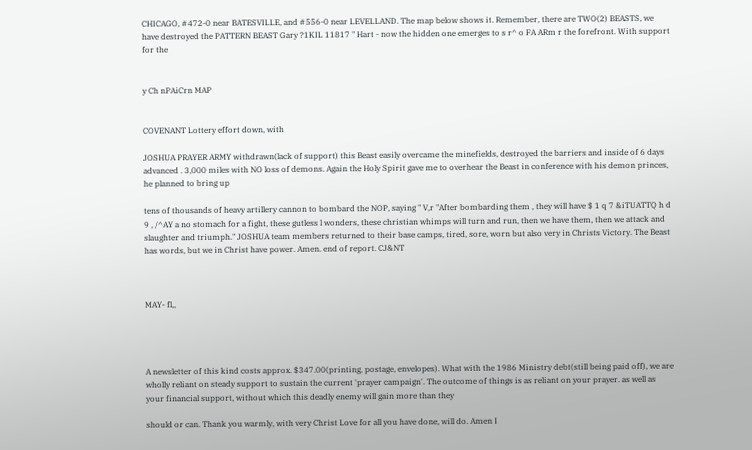CHICAGO, #472-0 near BATESVILLE, and #556-0 near LEVELLAND. The map below shows it. Remember, there are TWO(2) BEASTS, we have destroyed the PATTERN BEAST Gary ?1KIL 11817 " Hart - now the hidden one emerges to s r^ o FA ARm r the forefront. With support for the


y Ch nPAiCrn MAP


COVENANT Lottery effort down, with

JOSHUA PRAYER ARMY withdrawn(lack of support) this Beast easily overcame the minefields, destroyed the barriers and inside of 6 days advanced . 3,000 miles with NO loss of demons. Again the Holy Spirit gave me to overhear the Beast in conference with his demon princes, he planned to bring up

tens of thousands of heavy artillery cannon to bombard the NOP, saying " V,r "After bombarding them , they will have $ 1 q 7 &iTUATTQ h d 9 , /^AY a no stomach for a fight, these gutless l wonders, these christian whimps will turn and run, then we have them, then we attack and slaughter and triumph." JOSHUA team members returned to their base camps, tired, sore, worn but also very in Christs Victory. The Beast has words, but we in Christ have power. Amen. end of report. CJ&NT



MAY- fl,,




A newsletter of this kind costs approx. $347.00(printing, postage, envelopes). What with the 1986 Ministry debt(still being paid off), we are wholly reliant on steady support to sustain the current 'prayer campaign'. The outcome of things is as reliant on your prayer. as well as your financial support, without which this deadly enemy will gain more than they

should or can. Thank you warmly, with very Christ Love for all you have done, will do. Amen I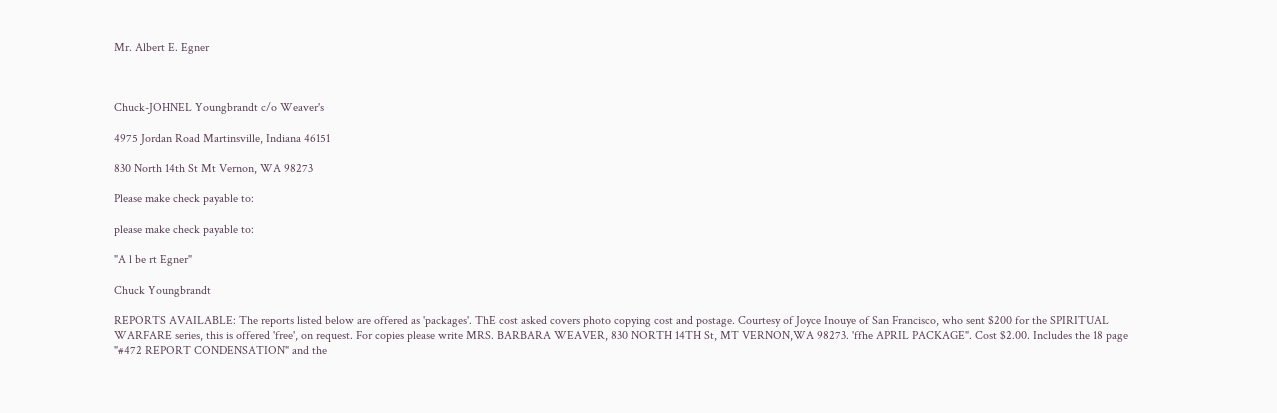Mr. Albert E. Egner



Chuck-JOHNEL Youngbrandt c/o Weaver's

4975 Jordan Road Martinsville, Indiana 46151

830 North 14th St Mt Vernon, WA 98273

Please make check payable to:

please make check payable to:

"A l be rt Egner"

Chuck Youngbrandt

REPORTS AVAILABLE: The reports listed below are offered as 'packages'. ThE cost asked covers photo copying cost and postage. Courtesy of Joyce Inouye of San Francisco, who sent $200 for the SPIRITUAL WARFARE series, this is offered 'free', on request. For copies please write MRS. BARBARA WEAVER, 830 NORTH 14TH St, MT VERNON,WA 98273. 'ffhe APRIL PACKAGE". Cost $2.00. Includes the 18 page "#472 REPORT CONDENSATION" and the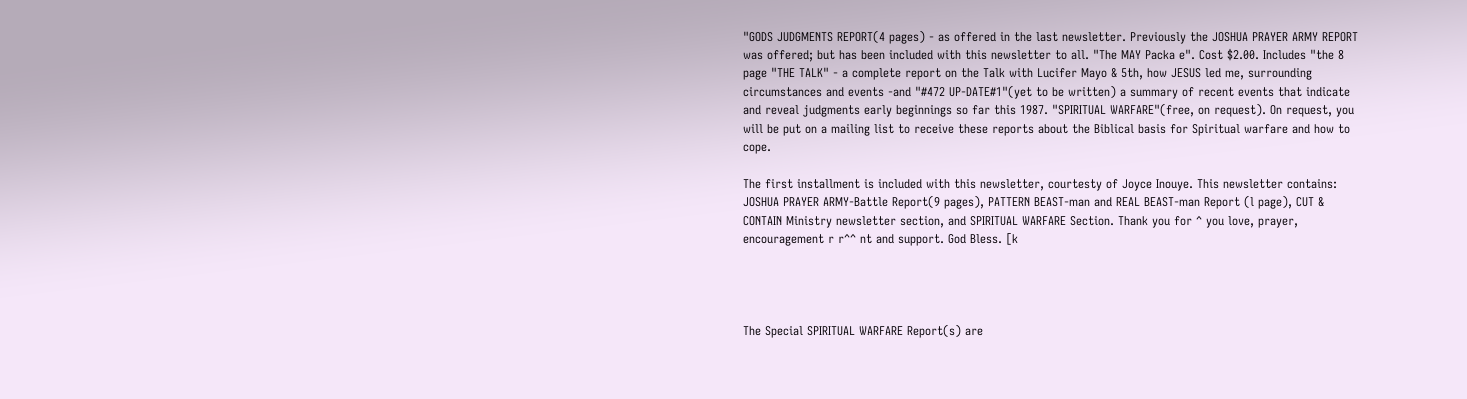"GODS JUDGMENTS REPORT(4 pages) - as offered in the last newsletter. Previously the JOSHUA PRAYER ARMY REPORT was offered; but has been included with this newsletter to all. "The MAY Packa e". Cost $2.00. Includes "the 8 page "THE TALK" - a complete report on the Talk with Lucifer Mayo & 5th, how JESUS led me, surrounding circumstances and events -and "#472 UP-DATE#1"(yet to be written) a summary of recent events that indicate and reveal judgments early beginnings so far this 1987. "SPIRITUAL WARFARE"(free, on request). On request, you will be put on a mailing list to receive these reports about the Biblical basis for Spiritual warfare and how to cope.

The first installment is included with this newsletter, courtesty of Joyce Inouye. This newsletter contains: JOSHUA PRAYER ARMY-Battle Report(9 pages), PATTERN BEAST-man and REAL BEAST-man Report (l page), CUT & CONTAIN Ministry newsletter section, and SPIRITUAL WARFARE Section. Thank you for ^ you love, prayer, encouragement r r^^ nt and support. God Bless. [k




The Special SPIRITUAL WARFARE Report(s) are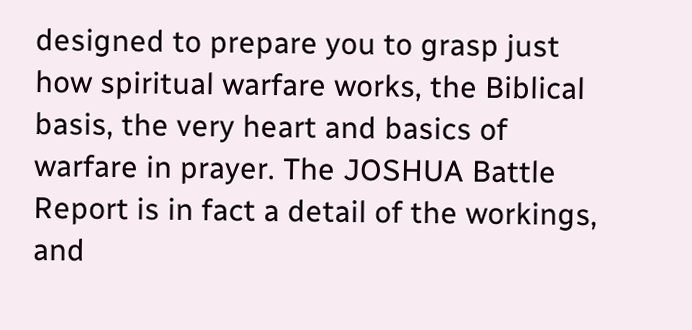designed to prepare you to grasp just how spiritual warfare works, the Biblical basis, the very heart and basics of warfare in prayer. The JOSHUA Battle Report is in fact a detail of the workings, and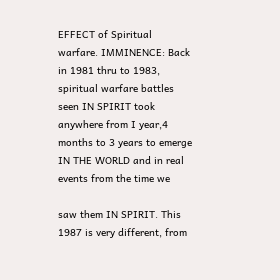EFFECT of Spiritual warfare. IMMINENCE: Back in 1981 thru to 1983, spiritual warfare battles seen IN SPIRIT took anywhere from I year,4 months to 3 years to emerge IN THE WORLD and in real events from the time we

saw them IN SPIRIT. This 1987 is very different, from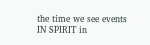the time we see events IN SPIRIT in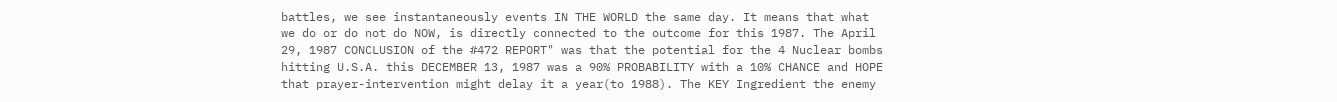battles, we see instantaneously events IN THE WORLD the same day. It means that what we do or do not do NOW, is directly connected to the outcome for this 1987. The April 29, 1987 CONCLUSION of the #472 REPORT" was that the potential for the 4 Nuclear bombs hitting U.S.A. this DECEMBER 13, 1987 was a 90% PROBABILITY with a 10% CHANCE and HOPE that prayer-intervention might delay it a year(to 1988). The KEY Ingredient the enemy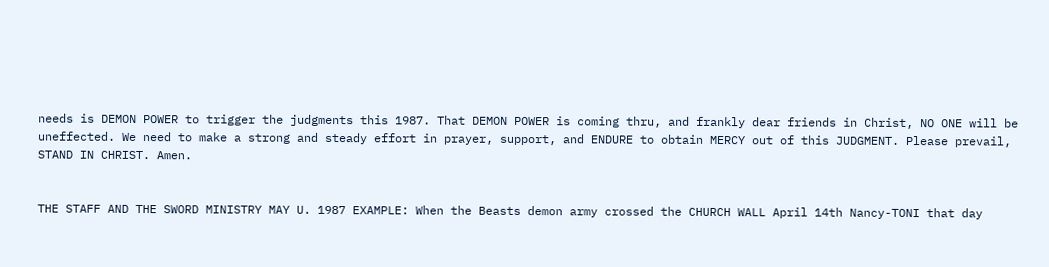needs is DEMON POWER to trigger the judgments this 1987. That DEMON POWER is coming thru, and frankly dear friends in Christ, NO ONE will be uneffected. We need to make a strong and steady effort in prayer, support, and ENDURE to obtain MERCY out of this JUDGMENT. Please prevail, STAND IN CHRIST. Amen.


THE STAFF AND THE SWORD MINISTRY MAY U. 1987 EXAMPLE: When the Beasts demon army crossed the CHURCH WALL April 14th Nancy-TONI that day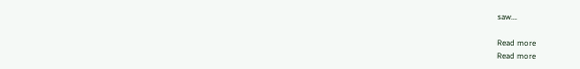saw...

Read more
Read more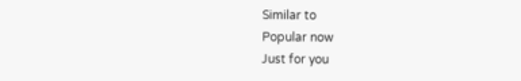Similar to
Popular now
Just for you